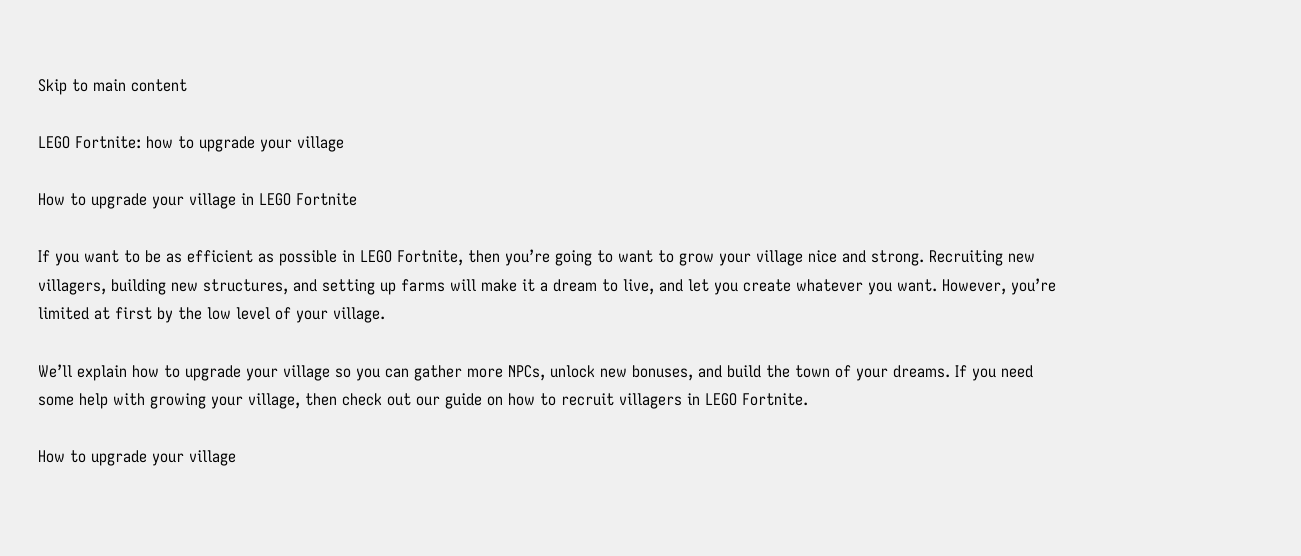Skip to main content

LEGO Fortnite: how to upgrade your village

How to upgrade your village in LEGO Fortnite

If you want to be as efficient as possible in LEGO Fortnite, then you’re going to want to grow your village nice and strong. Recruiting new villagers, building new structures, and setting up farms will make it a dream to live, and let you create whatever you want. However, you’re limited at first by the low level of your village.

We’ll explain how to upgrade your village so you can gather more NPCs, unlock new bonuses, and build the town of your dreams. If you need some help with growing your village, then check out our guide on how to recruit villagers in LEGO Fortnite.

How to upgrade your village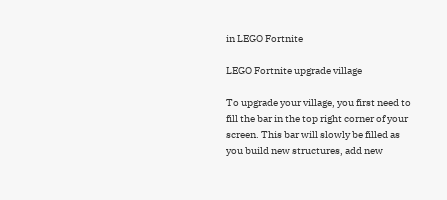in LEGO Fortnite

LEGO Fortnite upgrade village

To upgrade your village, you first need to fill the bar in the top right corner of your screen. This bar will slowly be filled as you build new structures, add new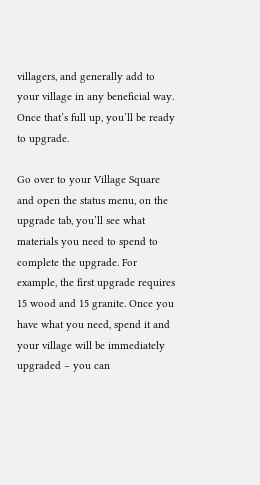villagers, and generally add to your village in any beneficial way. Once that’s full up, you’ll be ready to upgrade.

Go over to your Village Square and open the status menu, on the upgrade tab, you’ll see what materials you need to spend to complete the upgrade. For example, the first upgrade requires 15 wood and 15 granite. Once you have what you need, spend it and your village will be immediately upgraded – you can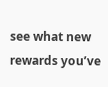see what new rewards you’ve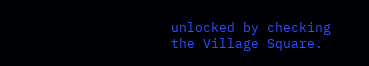unlocked by checking the Village Square.